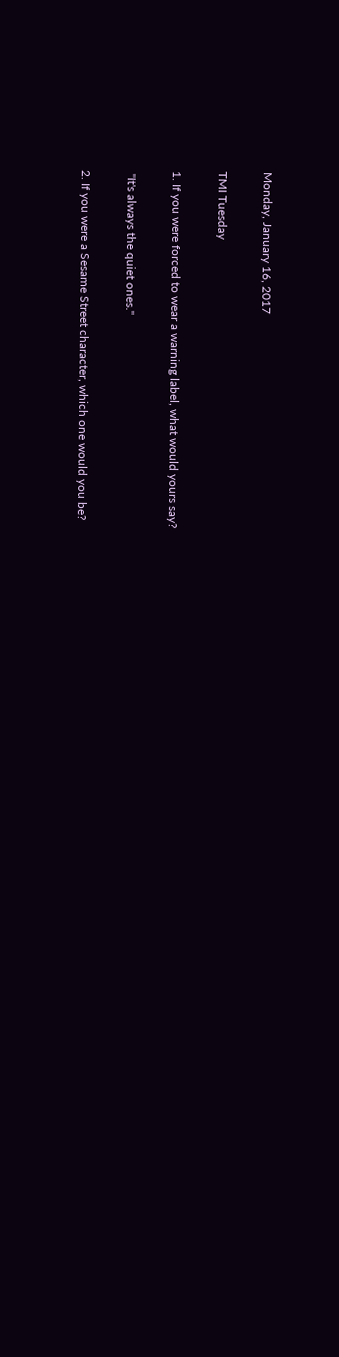Monday, January 16, 2017

TMI Tuesday

1. If you were forced to wear a warning label, what would yours say?

 "It's always the quiet ones."

2. If you were a Sesame Street character, which one would you be?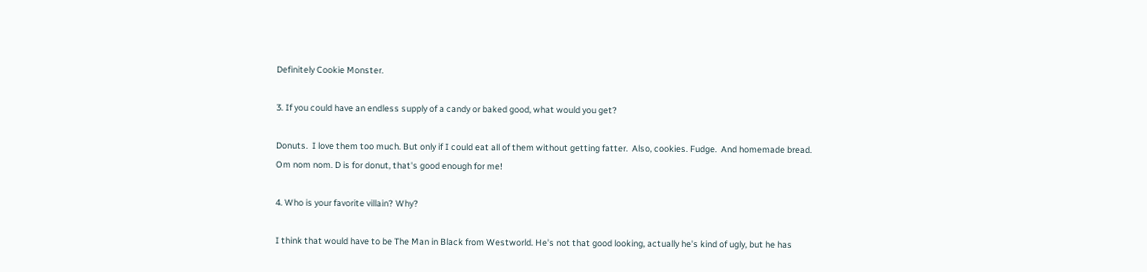Definitely Cookie Monster.

3. If you could have an endless supply of a candy or baked good, what would you get?

Donuts.  I love them too much. But only if I could eat all of them without getting fatter.  Also, cookies. Fudge.  And homemade bread. Om nom nom. D is for donut, that's good enough for me!

4. Who is your favorite villain? Why?

I think that would have to be The Man in Black from Westworld. He's not that good looking, actually he's kind of ugly, but he has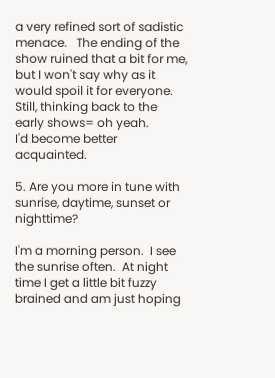a very refined sort of sadistic menace.   The ending of the show ruined that a bit for me, but I won't say why as it would spoil it for everyone.  Still, thinking back to the early shows= oh yeah.
I'd become better acquainted.

5. Are you more in tune with sunrise, daytime, sunset or nighttime?

I'm a morning person.  I see the sunrise often.  At night time I get a little bit fuzzy brained and am just hoping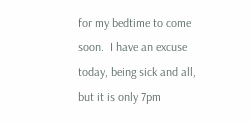for my bedtime to come soon.  I have an excuse today, being sick and all, but it is only 7pm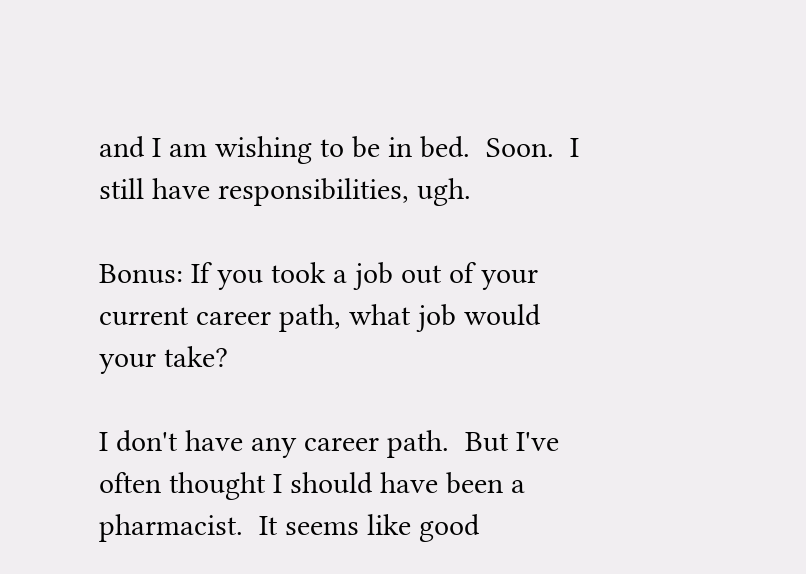and I am wishing to be in bed.  Soon.  I still have responsibilities, ugh.

Bonus: If you took a job out of your current career path, what job would your take?

I don't have any career path.  But I've often thought I should have been a pharmacist.  It seems like good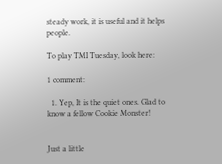steady work, it is useful and it helps people.

To play TMI Tuesday, look here:

1 comment:

  1. Yep, It is the quiet ones. Glad to know a fellow Cookie Monster!


Just a little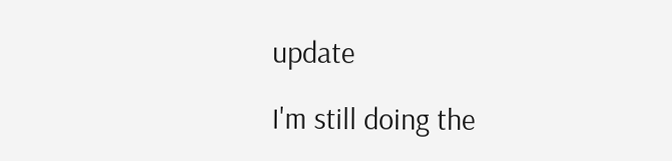update

I'm still doing the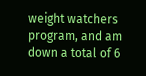weight watchers program, and am down a total of 6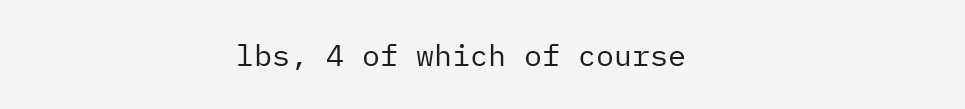lbs, 4 of which of course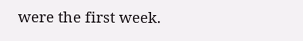were the first week.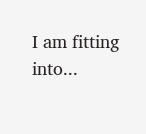I am fitting into...